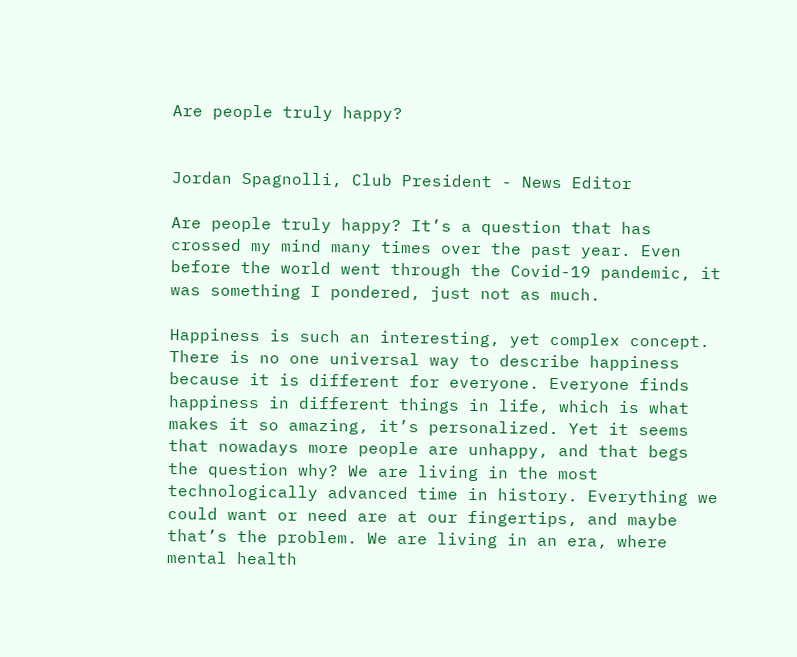Are people truly happy?


Jordan Spagnolli, Club President - News Editor

Are people truly happy? It’s a question that has crossed my mind many times over the past year. Even before the world went through the Covid-19 pandemic, it was something I pondered, just not as much.

Happiness is such an interesting, yet complex concept. There is no one universal way to describe happiness because it is different for everyone. Everyone finds happiness in different things in life, which is what makes it so amazing, it’s personalized. Yet it seems that nowadays more people are unhappy, and that begs the question why? We are living in the most technologically advanced time in history. Everything we could want or need are at our fingertips, and maybe that’s the problem. We are living in an era, where mental health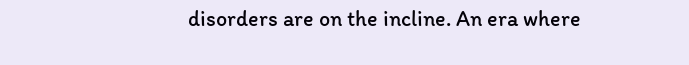disorders are on the incline. An era where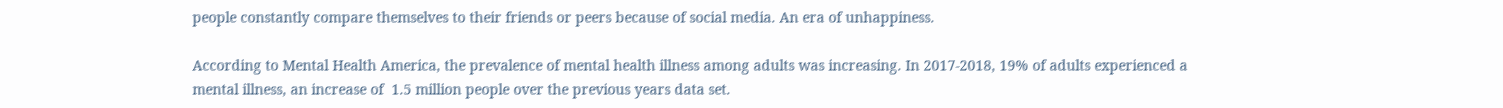people constantly compare themselves to their friends or peers because of social media. An era of unhappiness.

According to Mental Health America, the prevalence of mental health illness among adults was increasing. In 2017-2018, 19% of adults experienced a mental illness, an increase of  1.5 million people over the previous years data set.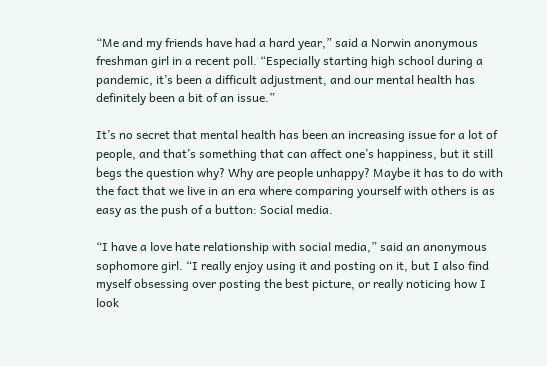“Me and my friends have had a hard year,” said a Norwin anonymous freshman girl in a recent poll. “Especially starting high school during a pandemic, it’s been a difficult adjustment, and our mental health has definitely been a bit of an issue.”

It’s no secret that mental health has been an increasing issue for a lot of people, and that’s something that can affect one’s happiness, but it still begs the question why? Why are people unhappy? Maybe it has to do with the fact that we live in an era where comparing yourself with others is as easy as the push of a button: Social media.

“I have a love hate relationship with social media,” said an anonymous sophomore girl. “I really enjoy using it and posting on it, but I also find myself obsessing over posting the best picture, or really noticing how I look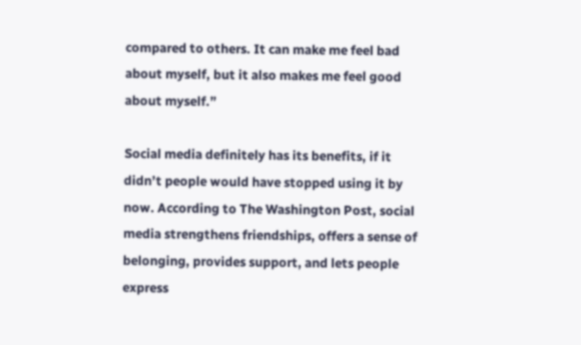compared to others. It can make me feel bad about myself, but it also makes me feel good about myself.”

Social media definitely has its benefits, if it didn’t people would have stopped using it by now. According to The Washington Post, social media strengthens friendships, offers a sense of belonging, provides support, and lets people express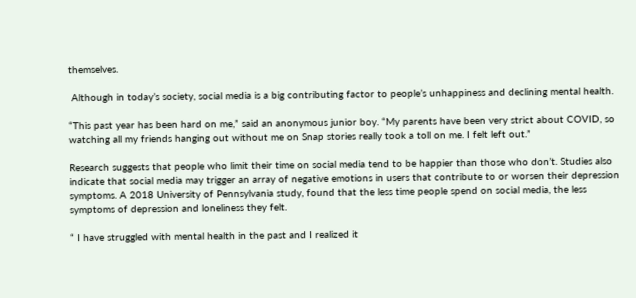themselves.

 Although in today’s society, social media is a big contributing factor to people’s unhappiness and declining mental health.

“This past year has been hard on me,” said an anonymous junior boy. “My parents have been very strict about COVID, so watching all my friends hanging out without me on Snap stories really took a toll on me. I felt left out.”

Research suggests that people who limit their time on social media tend to be happier than those who don’t. Studies also indicate that social media may trigger an array of negative emotions in users that contribute to or worsen their depression symptoms. A 2018 University of Pennsylvania study, found that the less time people spend on social media, the less symptoms of depression and loneliness they felt.

“ I have struggled with mental health in the past and I realized it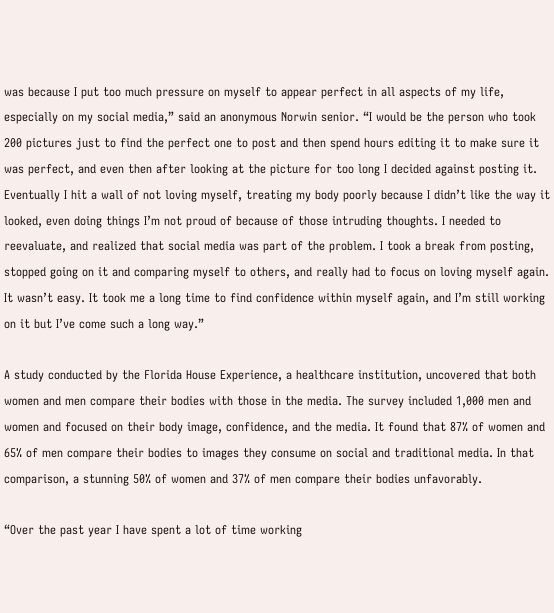was because I put too much pressure on myself to appear perfect in all aspects of my life, especially on my social media,” said an anonymous Norwin senior. “I would be the person who took 200 pictures just to find the perfect one to post and then spend hours editing it to make sure it was perfect, and even then after looking at the picture for too long I decided against posting it. Eventually I hit a wall of not loving myself, treating my body poorly because I didn’t like the way it looked, even doing things I’m not proud of because of those intruding thoughts. I needed to reevaluate, and realized that social media was part of the problem. I took a break from posting, stopped going on it and comparing myself to others, and really had to focus on loving myself again. It wasn’t easy. It took me a long time to find confidence within myself again, and I’m still working on it but I’ve come such a long way.”

A study conducted by the Florida House Experience, a healthcare institution, uncovered that both women and men compare their bodies with those in the media. The survey included 1,000 men and women and focused on their body image, confidence, and the media. It found that 87% of women and 65% of men compare their bodies to images they consume on social and traditional media. In that comparison, a stunning 50% of women and 37% of men compare their bodies unfavorably.

“Over the past year I have spent a lot of time working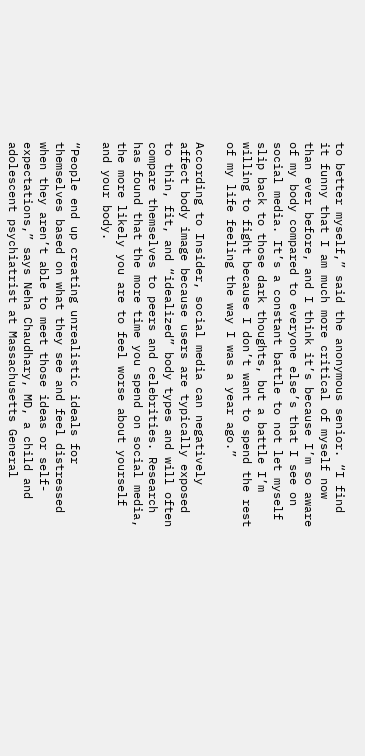to better myself,” said the anonymous senior. “I find it funny that I am much more critical of myself now than ever before, and I think it’s because I’m so aware of my body compared to everyone else’s that I see on social media. It’s a constant battle to not let myself slip back to those dark thoughts, but a battle I’m willing to fight because I don’t want to spend the rest of my life feeling the way I was a year ago.”

According to Insider, social media can negatively affect body image because users are typically exposed to thin, fit, and “idealized” body types and will often compare themselves to peers and celebrities. Research has found that the more time you spend on social media, the more likely you are to feel worse about yourself and your body.

“People end up creating unrealistic ideals for themselves based on what they see and feel distressed when they aren’t able to meet those ideas or self-expectations,” says Neha Chaudhary, MD, a child and adolescent psychiatrist at Massachusetts General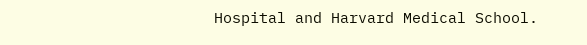Hospital and Harvard Medical School.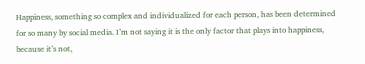Happiness, something so complex and individualized for each person, has been determined for so many by social media. I’m not saying it is the only factor that plays into happiness, because it’s not,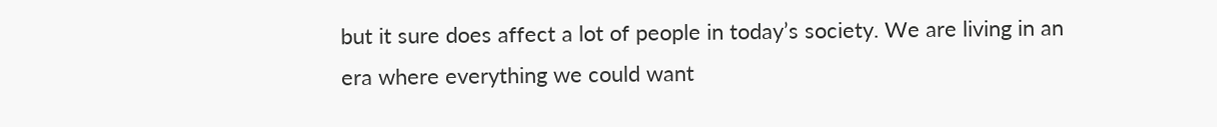but it sure does affect a lot of people in today’s society. We are living in an era where everything we could want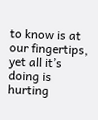to know is at our fingertips, yet all it’s doing is hurting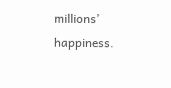millions’ happiness.